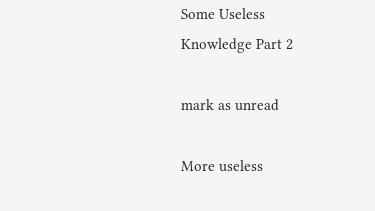Some Useless Knowledge Part 2

mark as unread

More useless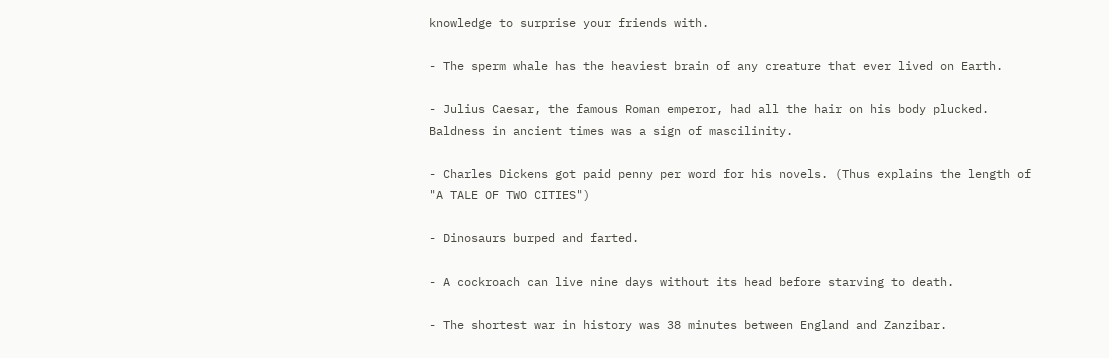knowledge to surprise your friends with.

- The sperm whale has the heaviest brain of any creature that ever lived on Earth.

- Julius Caesar, the famous Roman emperor, had all the hair on his body plucked. Baldness in ancient times was a sign of mascilinity.

- Charles Dickens got paid penny per word for his novels. (Thus explains the length of "A TALE OF TWO CITIES")

- Dinosaurs burped and farted.

- A cockroach can live nine days without its head before starving to death.

- The shortest war in history was 38 minutes between England and Zanzibar.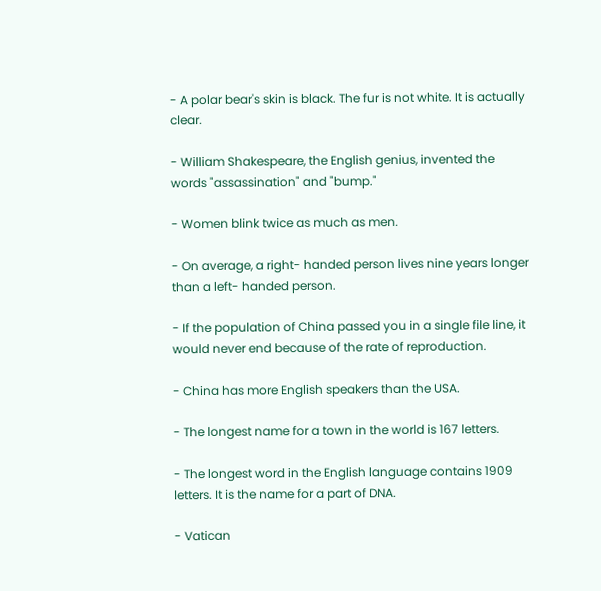- A polar bear's skin is black. The fur is not white. It is actually clear.

- William Shakespeare, the English genius, invented the words "assassination" and "bump."

- Women blink twice as much as men.

- On average, a right- handed person lives nine years longer than a left- handed person.

- If the population of China passed you in a single file line, it would never end because of the rate of reproduction.

- China has more English speakers than the USA.

- The longest name for a town in the world is 167 letters.

- The longest word in the English language contains 1909 letters. It is the name for a part of DNA.

- Vatican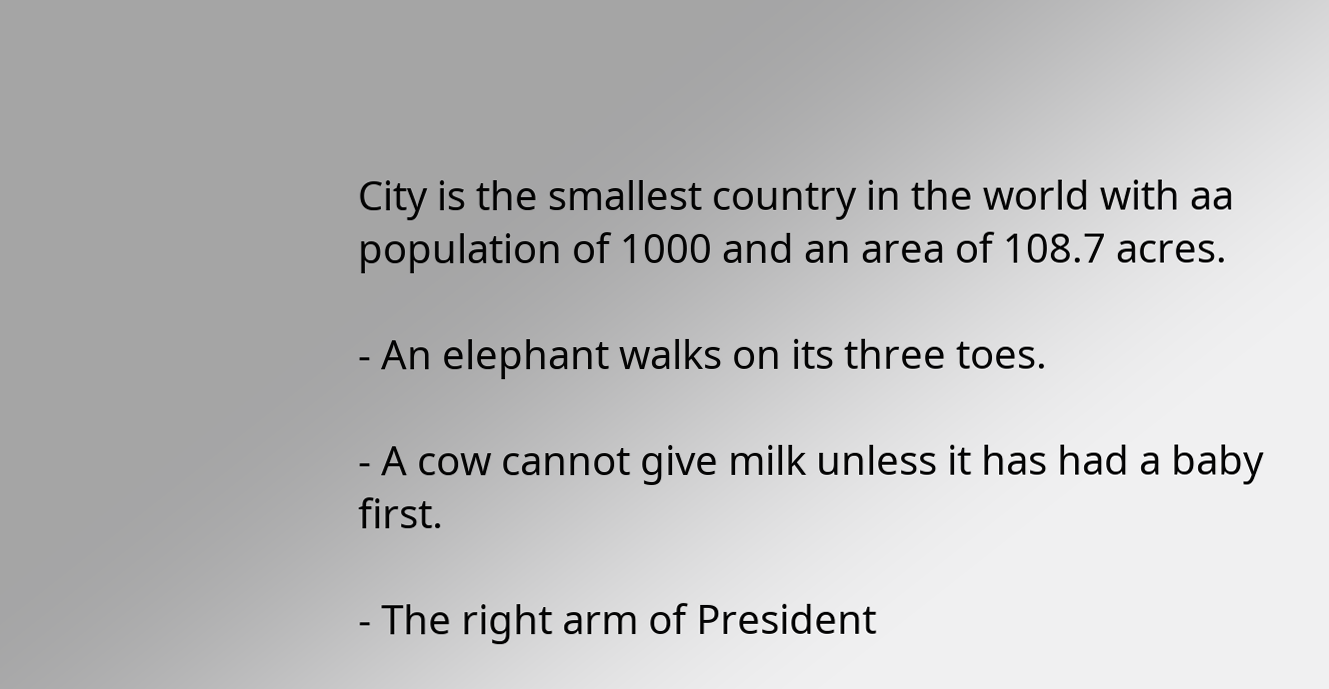City is the smallest country in the world with aa population of 1000 and an area of 108.7 acres.

- An elephant walks on its three toes.

- A cow cannot give milk unless it has had a baby first.

- The right arm of President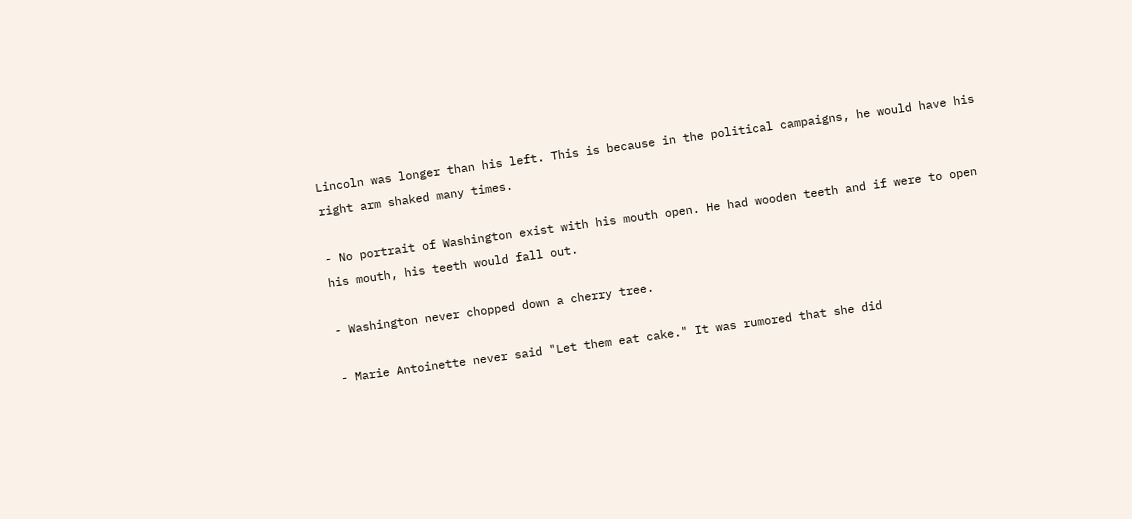Lincoln was longer than his left. This is because in the political campaigns, he would have his right arm shaked many times.

- No portrait of Washington exist with his mouth open. He had wooden teeth and if were to open his mouth, his teeth would fall out.

- Washington never chopped down a cherry tree.

- Marie Antoinette never said "Let them eat cake." It was rumored that she did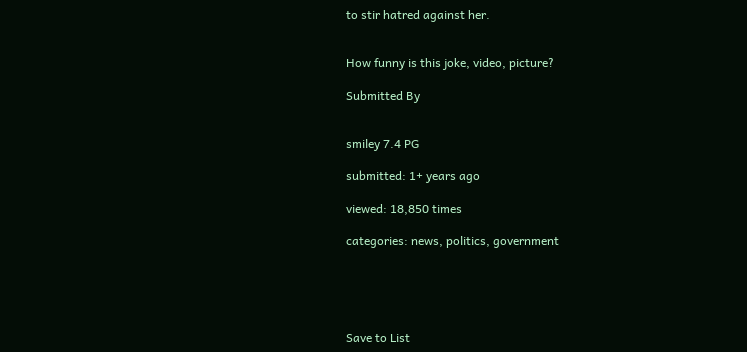to stir hatred against her.


How funny is this joke, video, picture?

Submitted By


smiley 7.4 PG

submitted: 1+ years ago

viewed: 18,850 times

categories: news, politics, government





Save to List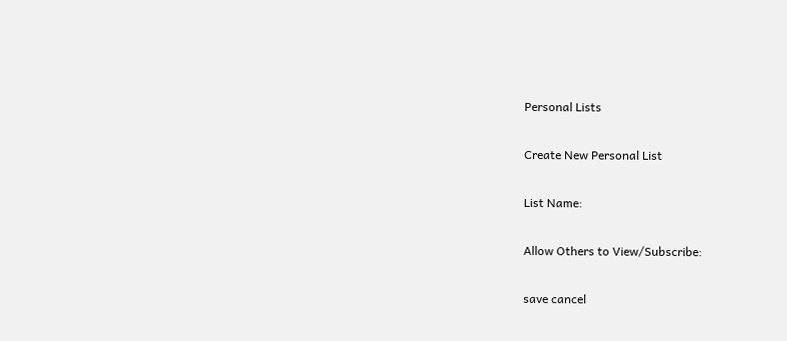Personal Lists

Create New Personal List

List Name:

Allow Others to View/Subscribe:

save cancel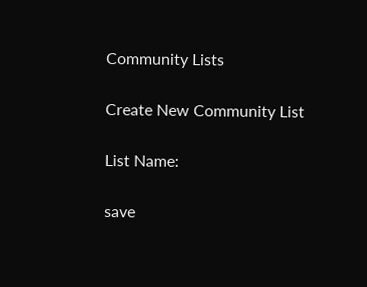Community Lists

Create New Community List

List Name:

save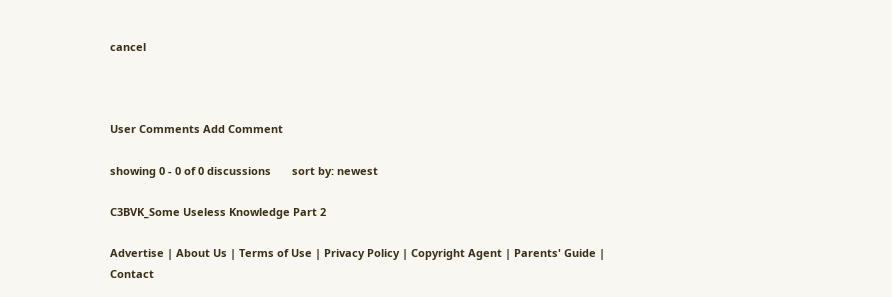cancel



User Comments Add Comment

showing 0 - 0 of 0 discussions       sort by: newest

C3BVK_Some Useless Knowledge Part 2

Advertise | About Us | Terms of Use | Privacy Policy | Copyright Agent | Parents' Guide | Contact